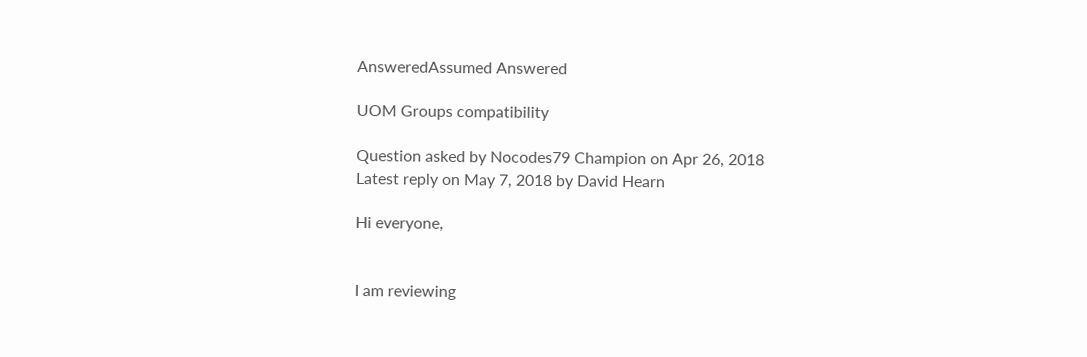AnsweredAssumed Answered

UOM Groups compatibility

Question asked by Nocodes79 Champion on Apr 26, 2018
Latest reply on May 7, 2018 by David Hearn

Hi everyone,


I am reviewing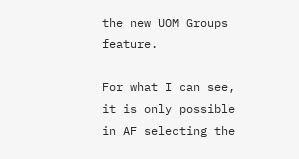the new UOM Groups feature.

For what I can see, it is only possible in AF selecting the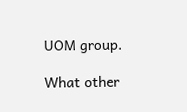UOM group.

What other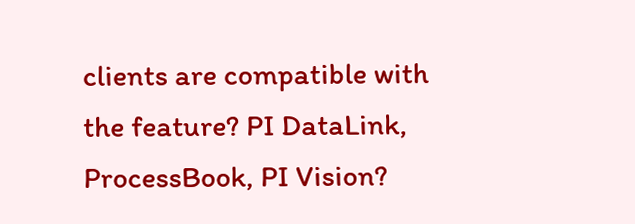clients are compatible with the feature? PI DataLink, ProcessBook, PI Vision?